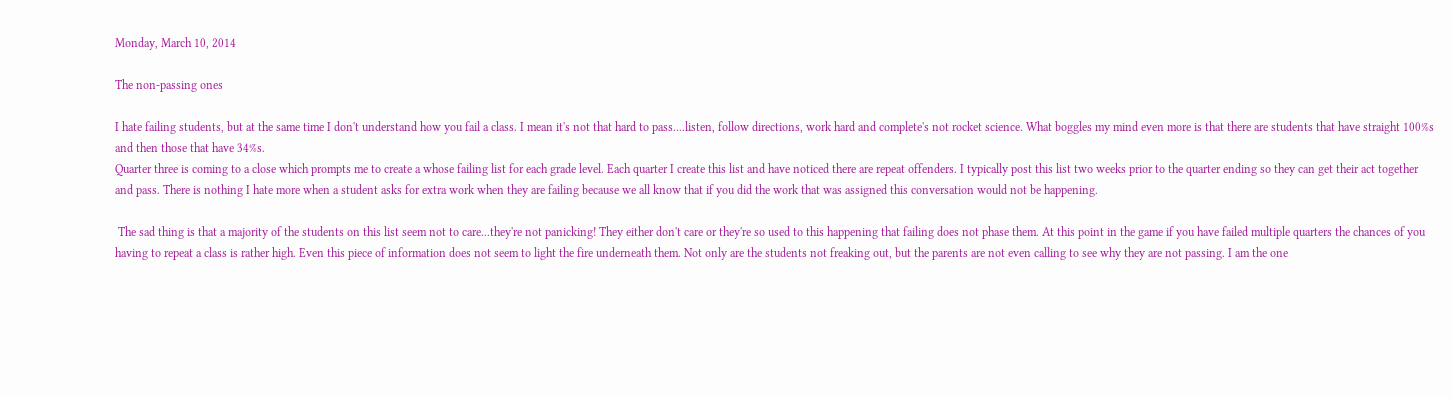Monday, March 10, 2014

The non-passing ones

I hate failing students, but at the same time I don't understand how you fail a class. I mean it's not that hard to pass....listen, follow directions, work hard and complete's not rocket science. What boggles my mind even more is that there are students that have straight 100%s and then those that have 34%s.
Quarter three is coming to a close which prompts me to create a whose failing list for each grade level. Each quarter I create this list and have noticed there are repeat offenders. I typically post this list two weeks prior to the quarter ending so they can get their act together and pass. There is nothing I hate more when a student asks for extra work when they are failing because we all know that if you did the work that was assigned this conversation would not be happening.

 The sad thing is that a majority of the students on this list seem not to care...they're not panicking! They either don't care or they're so used to this happening that failing does not phase them. At this point in the game if you have failed multiple quarters the chances of you having to repeat a class is rather high. Even this piece of information does not seem to light the fire underneath them. Not only are the students not freaking out, but the parents are not even calling to see why they are not passing. I am the one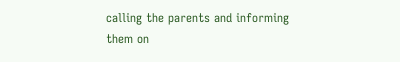calling the parents and informing them on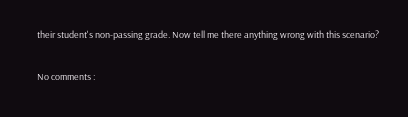their student's non-passing grade. Now tell me there anything wrong with this scenario?

No comments :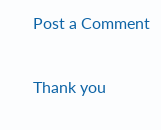Post a Comment

Thank you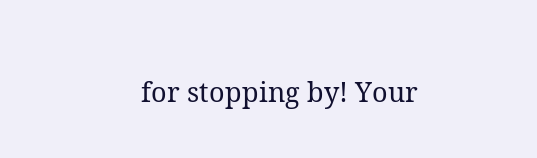for stopping by! Your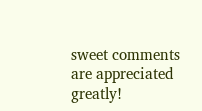sweet comments are appreciated greatly!